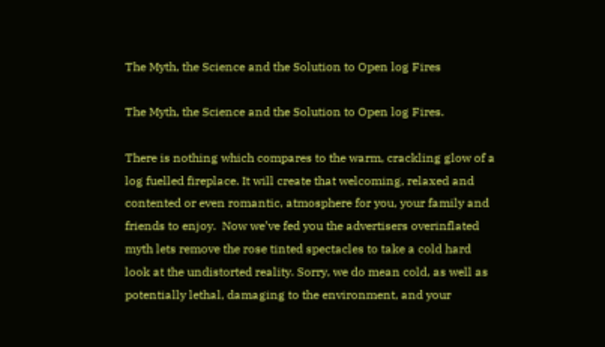The Myth, the Science and the Solution to Open log Fires

The Myth, the Science and the Solution to Open log Fires.

There is nothing which compares to the warm, crackling glow of a log fuelled fireplace. It will create that welcoming, relaxed and contented or even romantic, atmosphere for you, your family and friends to enjoy.  Now we’ve fed you the advertisers overinflated myth lets remove the rose tinted spectacles to take a cold hard look at the undistorted reality. Sorry, we do mean cold, as well as potentially lethal, damaging to the environment, and your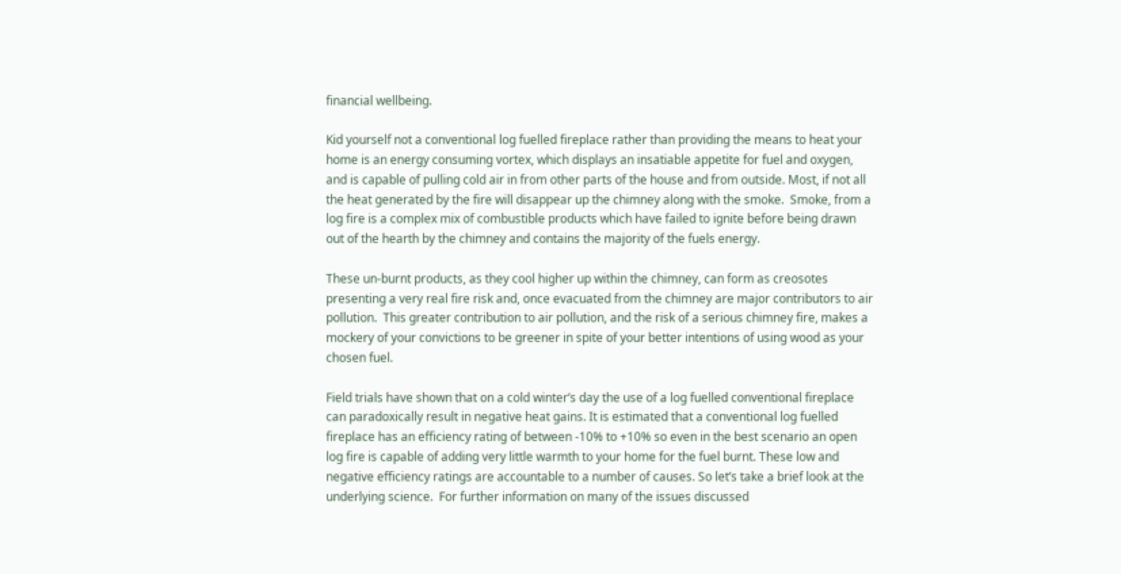financial wellbeing.

Kid yourself not a conventional log fuelled fireplace rather than providing the means to heat your home is an energy consuming vortex, which displays an insatiable appetite for fuel and oxygen, and is capable of pulling cold air in from other parts of the house and from outside. Most, if not all the heat generated by the fire will disappear up the chimney along with the smoke.  Smoke, from a log fire is a complex mix of combustible products which have failed to ignite before being drawn out of the hearth by the chimney and contains the majority of the fuels energy.

These un-burnt products, as they cool higher up within the chimney, can form as creosotes presenting a very real fire risk and, once evacuated from the chimney are major contributors to air pollution.  This greater contribution to air pollution, and the risk of a serious chimney fire, makes a mockery of your convictions to be greener in spite of your better intentions of using wood as your chosen fuel.

Field trials have shown that on a cold winter’s day the use of a log fuelled conventional fireplace can paradoxically result in negative heat gains. It is estimated that a conventional log fuelled fireplace has an efficiency rating of between -10% to +10% so even in the best scenario an open log fire is capable of adding very little warmth to your home for the fuel burnt. These low and negative efficiency ratings are accountable to a number of causes. So let’s take a brief look at the underlying science.  For further information on many of the issues discussed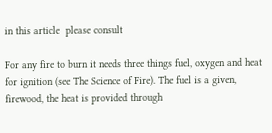in this article  please consult

For any fire to burn it needs three things fuel, oxygen and heat for ignition (see The Science of Fire). The fuel is a given, firewood, the heat is provided through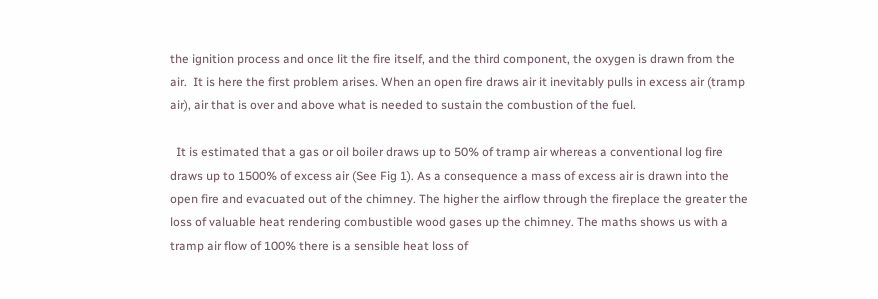the ignition process and once lit the fire itself, and the third component, the oxygen is drawn from the air.  It is here the first problem arises. When an open fire draws air it inevitably pulls in excess air (tramp air), air that is over and above what is needed to sustain the combustion of the fuel.

  It is estimated that a gas or oil boiler draws up to 50% of tramp air whereas a conventional log fire draws up to 1500% of excess air (See Fig 1). As a consequence a mass of excess air is drawn into the open fire and evacuated out of the chimney. The higher the airflow through the fireplace the greater the loss of valuable heat rendering combustible wood gases up the chimney. The maths shows us with a tramp air flow of 100% there is a sensible heat loss of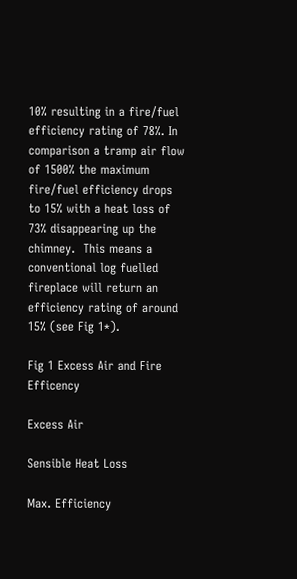10% resulting in a fire/fuel efficiency rating of 78%. In comparison a tramp air flow of 1500% the maximum fire/fuel efficiency drops to 15% with a heat loss of 73% disappearing up the chimney.  This means a conventional log fuelled fireplace will return an efficiency rating of around 15% (see Fig 1*).

Fig 1 Excess Air and Fire Efficency

Excess Air

Sensible Heat Loss

Max. Efficiency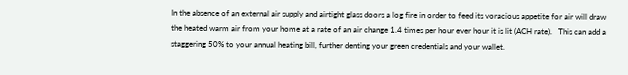In the absence of an external air supply and airtight glass doors a log fire in order to feed its voracious appetite for air will draw the heated warm air from your home at a rate of an air change 1.4 times per hour ever hour it is lit (ACH rate).   This can add a staggering 50% to your annual heating bill, further denting your green credentials and your wallet.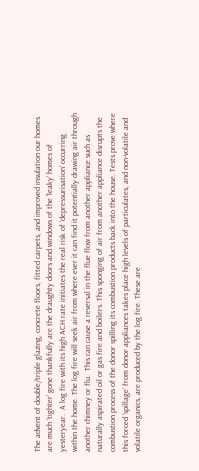The advent of double/triple glazing, concrete floors, fitted carpets, and improved insulation our homes are much ‘tighter’ gone thankfully are the draughty doors and windows of the ‘leaky’ homes of yesteryear.  A log fire with its high ACH rate initiates the real risk of ‘depressurisation’ occurring within the home. The log fire will seek air from where ever it can find it potentially drawing air through another chimney or flu.  This can cause a reversal in the flue flow from another appliance such as naturally aspirated oil or gas fire and boilers. This sponging of air from another appliance disrupts the combustion process of the donor spilling its combustion products back into the house. Tests prove where this forced ‘spillage’ from donor appliances takes place high levels of particulates, and non-volatile and volatile organics, are produced by the log fire. These are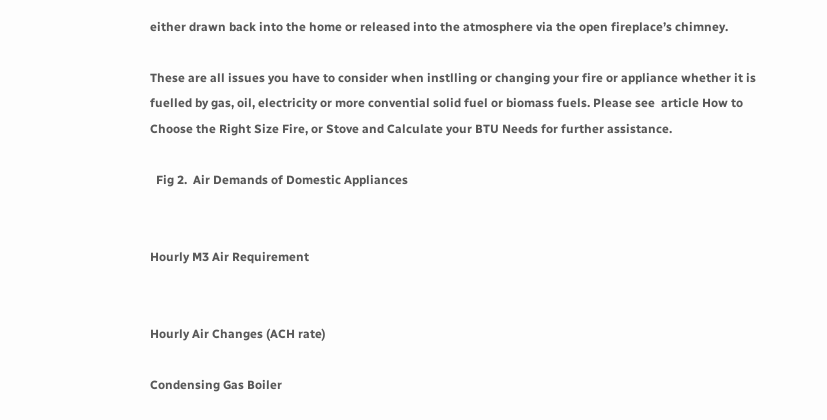either drawn back into the home or released into the atmosphere via the open fireplace’s chimney.

These are all issues you have to consider when instlling or changing your fire or appliance whether it is fuelled by gas, oil, electricity or more convential solid fuel or biomass fuels. Please see  article How to Choose the Right Size Fire, or Stove and Calculate your BTU Needs for further assistance.

  Fig 2.  Air Demands of Domestic Appliances


Hourly M3 Air Requirement


Hourly Air Changes (ACH rate)

Condensing Gas Boiler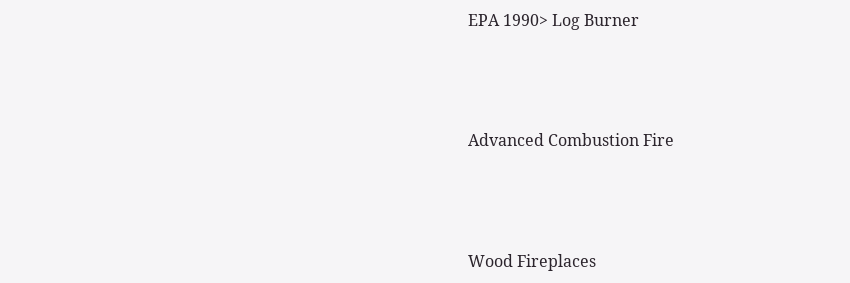EPA 1990> Log Burner



Advanced Combustion Fire



Wood Fireplaces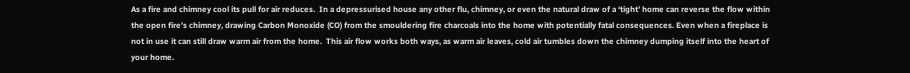As a fire and chimney cool its pull for air reduces.  In a depressurised house any other flu, chimney, or even the natural draw of a ‘tight’ home can reverse the flow within the open fire’s chimney, drawing Carbon Monoxide (CO) from the smouldering fire charcoals into the home with potentially fatal consequences. Even when a fireplace is not in use it can still draw warm air from the home.  This air flow works both ways, as warm air leaves, cold air tumbles down the chimney dumping itself into the heart of your home.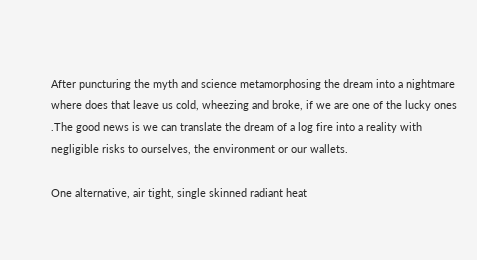After puncturing the myth and science metamorphosing the dream into a nightmare where does that leave us cold, wheezing and broke, if we are one of the lucky ones .The good news is we can translate the dream of a log fire into a reality with negligible risks to ourselves, the environment or our wallets.

One alternative, air tight, single skinned radiant heat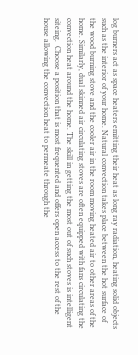log burners act as space heaters emitting their heat as long ray radiation, heating solid objects such as the interior of your home. Natural convection takes place between the hot surface of the wood burning stove and the cooler air in the room moving heated air to other areas of the home. Similarly, dual skinned air circulating stoves are often equipped with fans circulating the convection heat around the home. The skill in getting the most out of such stoves is intelligent siteing.  Choose a position that is most frequented and offers open access to the rest of the house allowing the convection heat to permeate through the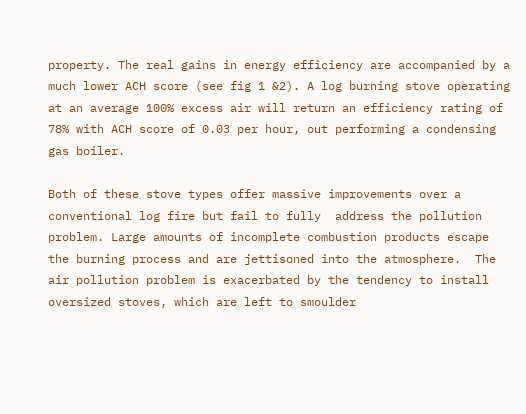property. The real gains in energy efficiency are accompanied by a much lower ACH score (see fig 1 &2). A log burning stove operating at an average 100% excess air will return an efficiency rating of 78% with ACH score of 0.03 per hour, out performing a condensing gas boiler.

Both of these stove types offer massive improvements over a conventional log fire but fail to fully  address the pollution problem. Large amounts of incomplete combustion products escape the burning process and are jettisoned into the atmosphere.  The air pollution problem is exacerbated by the tendency to install oversized stoves, which are left to smoulder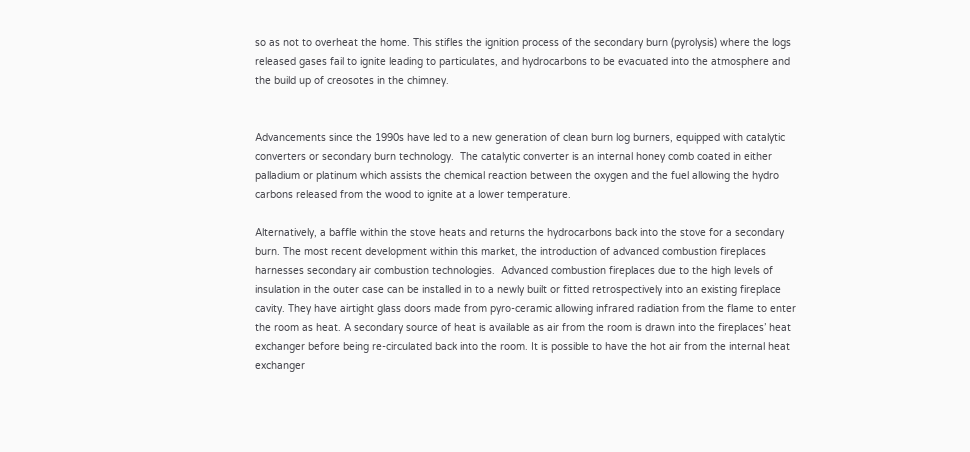so as not to overheat the home. This stifles the ignition process of the secondary burn (pyrolysis) where the logs released gases fail to ignite leading to particulates, and hydrocarbons to be evacuated into the atmosphere and the build up of creosotes in the chimney.


Advancements since the 1990s have led to a new generation of clean burn log burners, equipped with catalytic converters or secondary burn technology.  The catalytic converter is an internal honey comb coated in either palladium or platinum which assists the chemical reaction between the oxygen and the fuel allowing the hydro carbons released from the wood to ignite at a lower temperature.

Alternatively, a baffle within the stove heats and returns the hydrocarbons back into the stove for a secondary burn. The most recent development within this market, the introduction of advanced combustion fireplaces harnesses secondary air combustion technologies.  Advanced combustion fireplaces due to the high levels of insulation in the outer case can be installed in to a newly built or fitted retrospectively into an existing fireplace cavity. They have airtight glass doors made from pyro-ceramic allowing infrared radiation from the flame to enter the room as heat. A secondary source of heat is available as air from the room is drawn into the fireplaces’ heat exchanger before being re-circulated back into the room. It is possible to have the hot air from the internal heat exchanger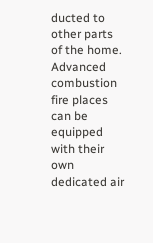ducted to other parts of the home. Advanced combustion fire places can be equipped with their own dedicated air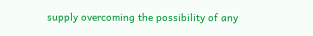supply overcoming the possibility of any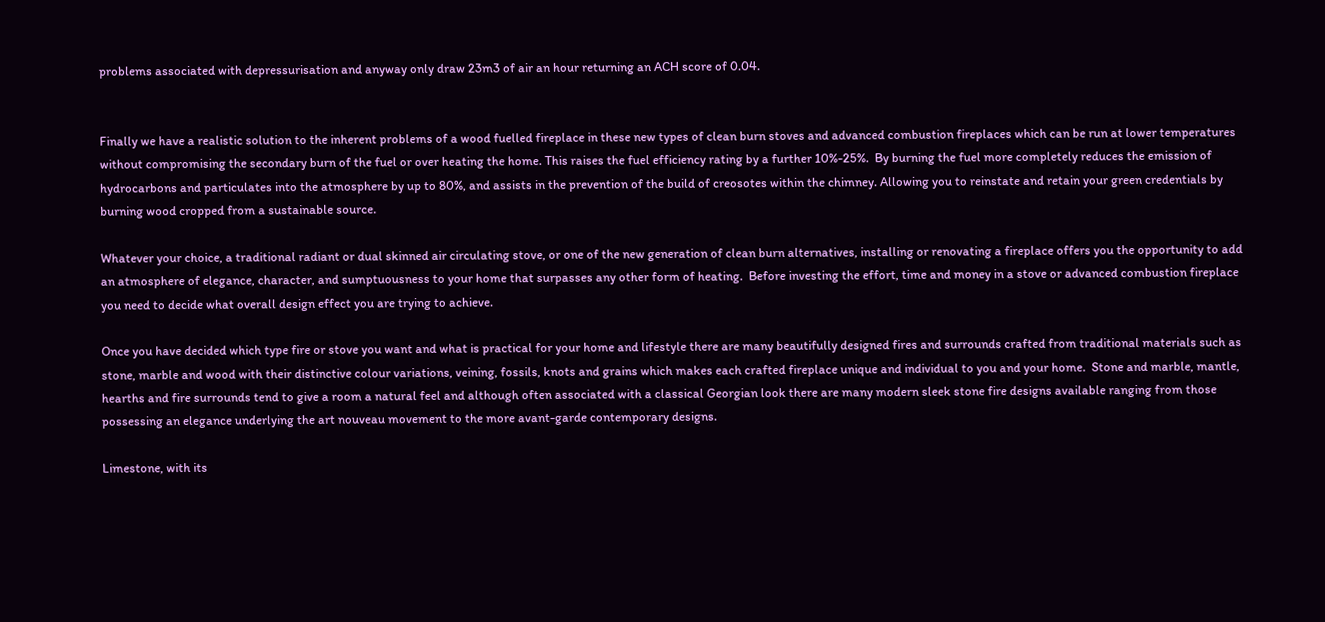problems associated with depressurisation and anyway only draw 23m3 of air an hour returning an ACH score of 0.04.


Finally we have a realistic solution to the inherent problems of a wood fuelled fireplace in these new types of clean burn stoves and advanced combustion fireplaces which can be run at lower temperatures without compromising the secondary burn of the fuel or over heating the home. This raises the fuel efficiency rating by a further 10%-25%.  By burning the fuel more completely reduces the emission of hydrocarbons and particulates into the atmosphere by up to 80%, and assists in the prevention of the build of creosotes within the chimney. Allowing you to reinstate and retain your green credentials by burning wood cropped from a sustainable source.

Whatever your choice, a traditional radiant or dual skinned air circulating stove, or one of the new generation of clean burn alternatives, installing or renovating a fireplace offers you the opportunity to add an atmosphere of elegance, character, and sumptuousness to your home that surpasses any other form of heating.  Before investing the effort, time and money in a stove or advanced combustion fireplace you need to decide what overall design effect you are trying to achieve.

Once you have decided which type fire or stove you want and what is practical for your home and lifestyle there are many beautifully designed fires and surrounds crafted from traditional materials such as stone, marble and wood with their distinctive colour variations, veining, fossils, knots and grains which makes each crafted fireplace unique and individual to you and your home.  Stone and marble, mantle, hearths and fire surrounds tend to give a room a natural feel and although often associated with a classical Georgian look there are many modern sleek stone fire designs available ranging from those possessing an elegance underlying the art nouveau movement to the more avant-garde contemporary designs.

Limestone, with its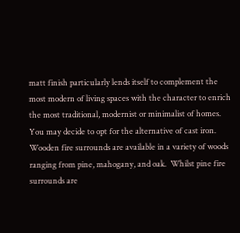matt finish particularly lends itself to complement the most modern of living spaces with the character to enrich the most traditional, modernist or minimalist of homes. You may decide to opt for the alternative of cast iron.  Wooden fire surrounds are available in a variety of woods ranging from pine, mahogany, and oak.  Whilst pine fire surrounds are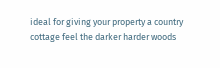ideal for giving your property a country cottage feel the darker harder woods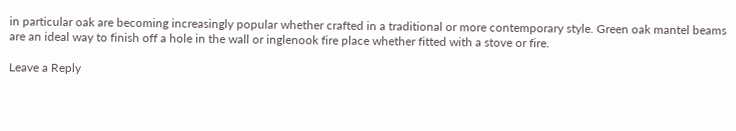in particular oak are becoming increasingly popular whether crafted in a traditional or more contemporary style. Green oak mantel beams are an ideal way to finish off a hole in the wall or inglenook fire place whether fitted with a stove or fire.

Leave a Reply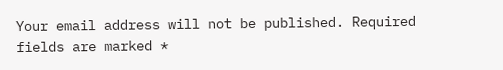Your email address will not be published. Required fields are marked *